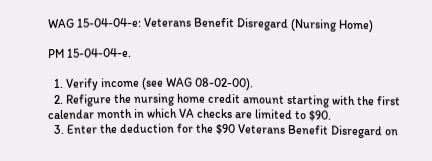WAG 15-04-04-e: Veterans Benefit Disregard (Nursing Home)

PM 15-04-04-e.

  1. Verify income (see WAG 08-02-00).
  2. Refigure the nursing home credit amount starting with the first calendar month in which VA checks are limited to $90.
  3. Enter the deduction for the $90 Veterans Benefit Disregard on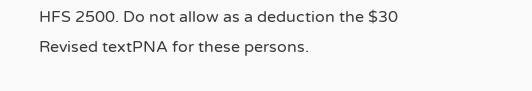HFS 2500. Do not allow as a deduction the $30 Revised textPNA for these persons.